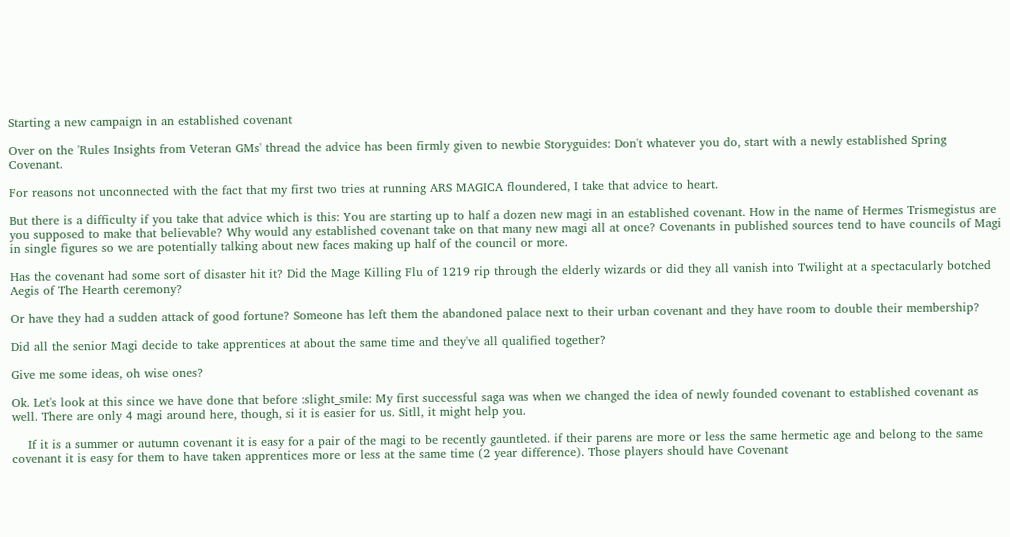Starting a new campaign in an established covenant

Over on the 'Rules Insights from Veteran GMs' thread the advice has been firmly given to newbie Storyguides: Don't whatever you do, start with a newly established Spring Covenant.

For reasons not unconnected with the fact that my first two tries at running ARS MAGICA floundered, I take that advice to heart.

But there is a difficulty if you take that advice which is this: You are starting up to half a dozen new magi in an established covenant. How in the name of Hermes Trismegistus are you supposed to make that believable? Why would any established covenant take on that many new magi all at once? Covenants in published sources tend to have councils of Magi in single figures so we are potentially talking about new faces making up half of the council or more.

Has the covenant had some sort of disaster hit it? Did the Mage Killing Flu of 1219 rip through the elderly wizards or did they all vanish into Twilight at a spectacularly botched Aegis of The Hearth ceremony?

Or have they had a sudden attack of good fortune? Someone has left them the abandoned palace next to their urban covenant and they have room to double their membership?

Did all the senior Magi decide to take apprentices at about the same time and they've all qualified together?

Give me some ideas, oh wise ones?

Ok. Let's look at this since we have done that before :slight_smile: My first successful saga was when we changed the idea of newly founded covenant to established covenant as well. There are only 4 magi around here, though, si it is easier for us. Sitll, it might help you.

    If it is a summer or autumn covenant it is easy for a pair of the magi to be recently gauntleted. if their parens are more or less the same hermetic age and belong to the same covenant it is easy for them to have taken apprentices more or less at the same time (2 year difference). Those players should have Covenant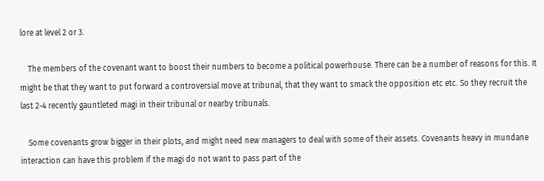lore at level 2 or 3.

    The members of the covenant want to boost their numbers to become a political powerhouse. There can be a number of reasons for this. It might be that they want to put forward a controversial move at tribunal, that they want to smack the opposition etc etc. So they recruit the last 2-4 recently gauntleted magi in their tribunal or nearby tribunals.

    Some covenants grow bigger in their plots, and might need new managers to deal with some of their assets. Covenants heavy in mundane interaction can have this problem if the magi do not want to pass part of the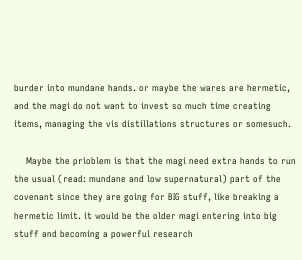burder into mundane hands. or maybe the wares are hermetic, and the magi do not want to invest so much time creating items, managing the vis distillations structures or somesuch.

    Maybe the prioblem is that the magi need extra hands to run the usual (read: mundane and low supernatural) part of the covenant since they are going for BIG stuff, like breaking a hermetic limit. it would be the older magi entering into big stuff and becoming a powerful research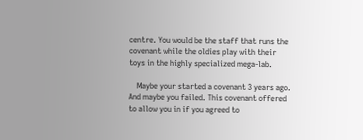centre. You would be the staff that runs the covenant while the oldies play with their toys in the highly specialized mega-lab.

    Maybe your started a covenant 3 years ago. And maybe you failed. This covenant offered to allow you in if you agreed to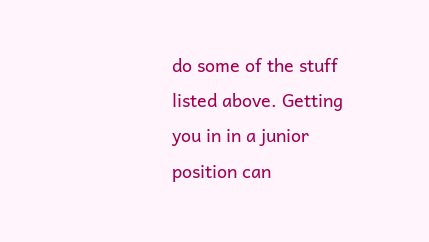do some of the stuff listed above. Getting you in in a junior position can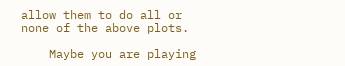allow them to do all or none of the above plots.

    Maybe you are playing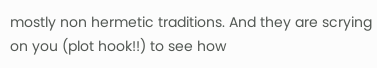mostly non hermetic traditions. And they are scrying on you (plot hook!!) to see how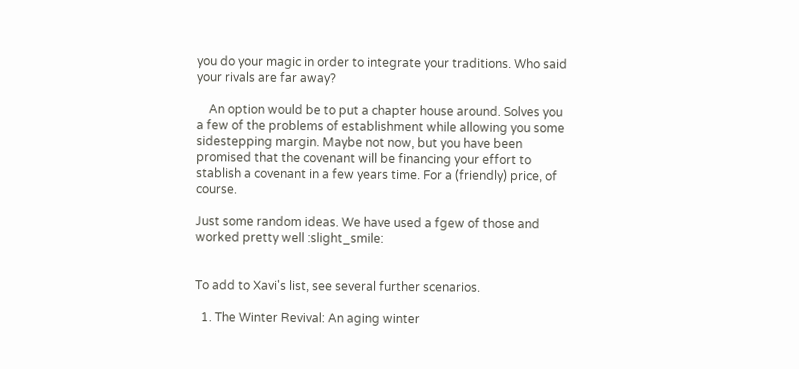you do your magic in order to integrate your traditions. Who said your rivals are far away?

    An option would be to put a chapter house around. Solves you a few of the problems of establishment while allowing you some sidestepping margin. Maybe not now, but you have been promised that the covenant will be financing your effort to stablish a covenant in a few years time. For a (friendly) price, of course.

Just some random ideas. We have used a fgew of those and worked pretty well :slight_smile:


To add to Xavi's list, see several further scenarios.

  1. The Winter Revival: An aging winter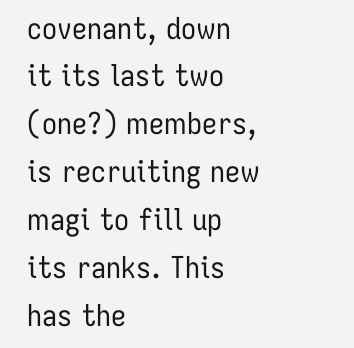covenant, down it its last two (one?) members, is recruiting new magi to fill up its ranks. This has the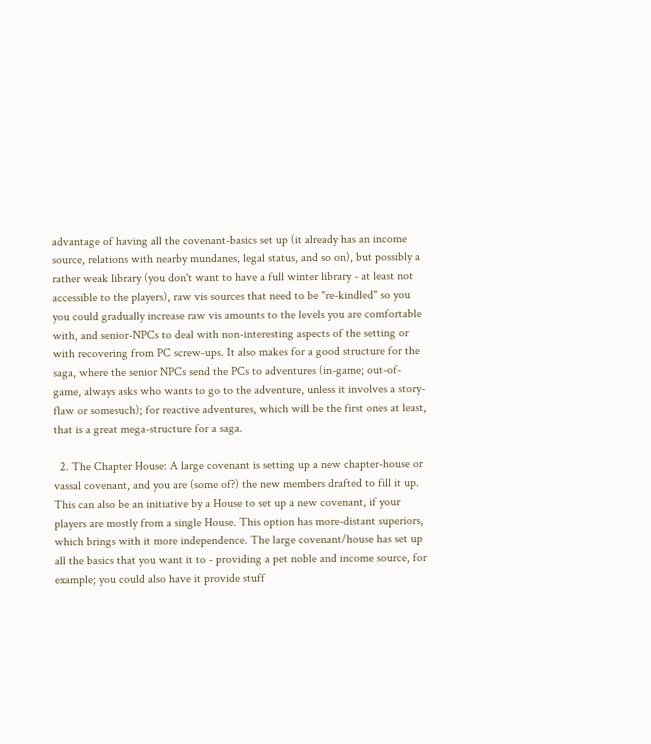advantage of having all the covenant-basics set up (it already has an income source, relations with nearby mundanes, legal status, and so on), but possibly a rather weak library (you don't want to have a full winter library - at least not accessible to the players), raw vis sources that need to be "re-kindled" so you you could gradually increase raw vis amounts to the levels you are comfortable with, and senior-NPCs to deal with non-interesting aspects of the setting or with recovering from PC screw-ups. It also makes for a good structure for the saga, where the senior NPCs send the PCs to adventures (in-game; out-of-game, always asks who wants to go to the adventure, unless it involves a story-flaw or somesuch); for reactive adventures, which will be the first ones at least, that is a great mega-structure for a saga.

  2. The Chapter House: A large covenant is setting up a new chapter-house or vassal covenant, and you are (some of?) the new members drafted to fill it up. This can also be an initiative by a House to set up a new covenant, if your players are mostly from a single House. This option has more-distant superiors, which brings with it more independence. The large covenant/house has set up all the basics that you want it to - providing a pet noble and income source, for example; you could also have it provide stuff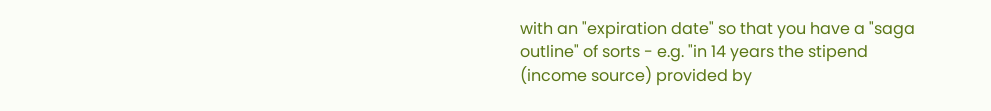with an "expiration date" so that you have a "saga outline" of sorts - e.g. "in 14 years the stipend (income source) provided by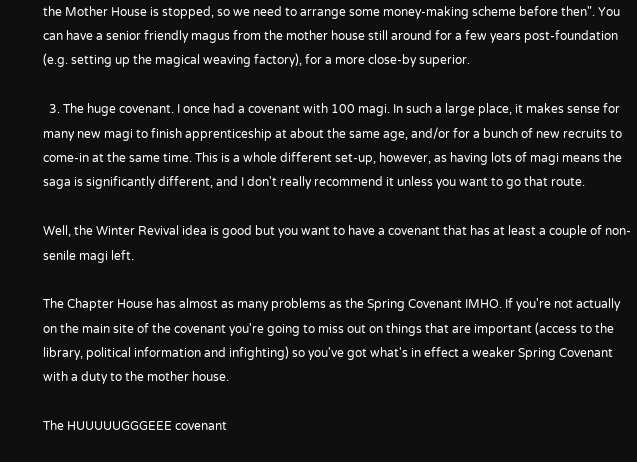the Mother House is stopped, so we need to arrange some money-making scheme before then". You can have a senior friendly magus from the mother house still around for a few years post-foundation (e.g. setting up the magical weaving factory), for a more close-by superior.

  3. The huge covenant. I once had a covenant with 100 magi. In such a large place, it makes sense for many new magi to finish apprenticeship at about the same age, and/or for a bunch of new recruits to come-in at the same time. This is a whole different set-up, however, as having lots of magi means the saga is significantly different, and I don't really recommend it unless you want to go that route.

Well, the Winter Revival idea is good but you want to have a covenant that has at least a couple of non-senile magi left.

The Chapter House has almost as many problems as the Spring Covenant IMHO. If you're not actually on the main site of the covenant you're going to miss out on things that are important (access to the library, political information and infighting) so you've got what's in effect a weaker Spring Covenant with a duty to the mother house.

The HUUUUUGGGEEE covenant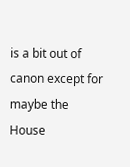is a bit out of canon except for maybe the House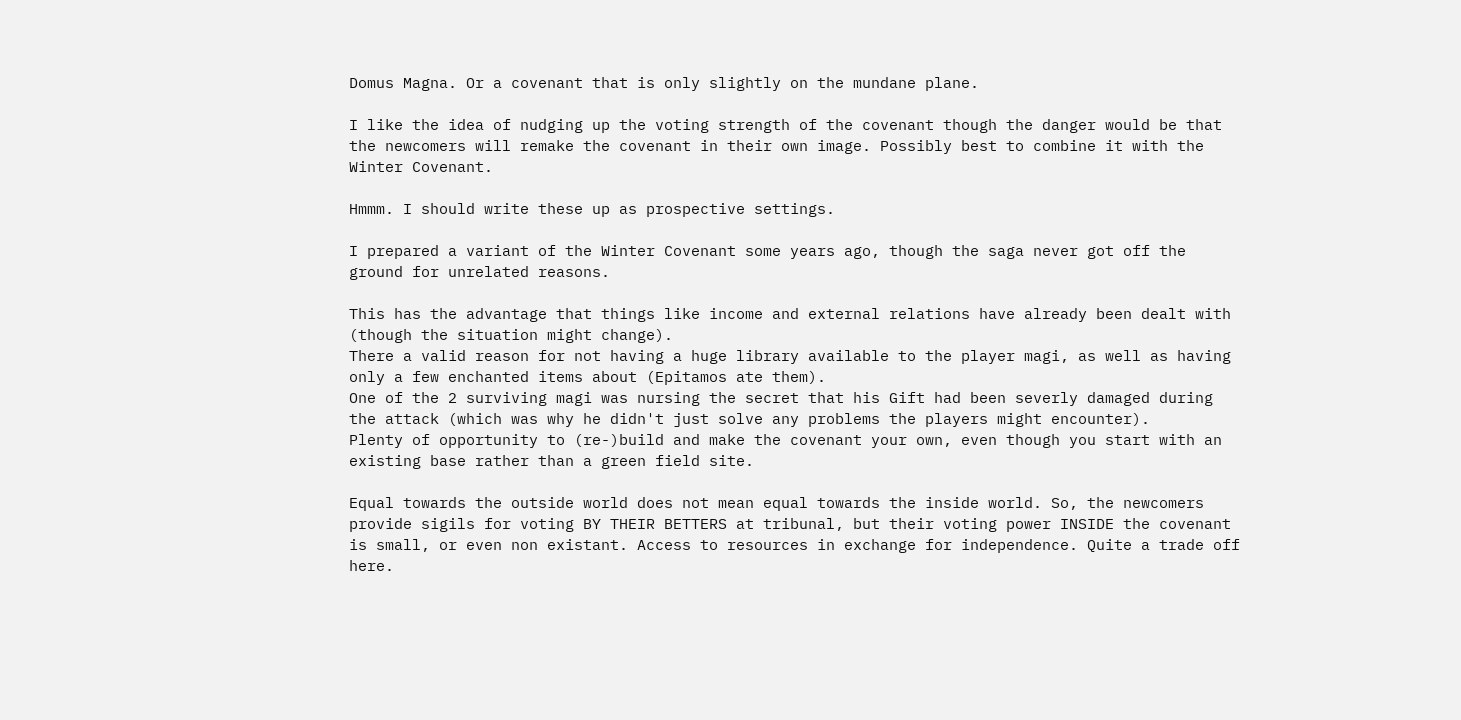Domus Magna. Or a covenant that is only slightly on the mundane plane.

I like the idea of nudging up the voting strength of the covenant though the danger would be that the newcomers will remake the covenant in their own image. Possibly best to combine it with the Winter Covenant.

Hmmm. I should write these up as prospective settings.

I prepared a variant of the Winter Covenant some years ago, though the saga never got off the ground for unrelated reasons.

This has the advantage that things like income and external relations have already been dealt with (though the situation might change).
There a valid reason for not having a huge library available to the player magi, as well as having only a few enchanted items about (Epitamos ate them).
One of the 2 surviving magi was nursing the secret that his Gift had been severly damaged during the attack (which was why he didn't just solve any problems the players might encounter).
Plenty of opportunity to (re-)build and make the covenant your own, even though you start with an existing base rather than a green field site.

Equal towards the outside world does not mean equal towards the inside world. So, the newcomers provide sigils for voting BY THEIR BETTERS at tribunal, but their voting power INSIDE the covenant is small, or even non existant. Access to resources in exchange for independence. Quite a trade off here.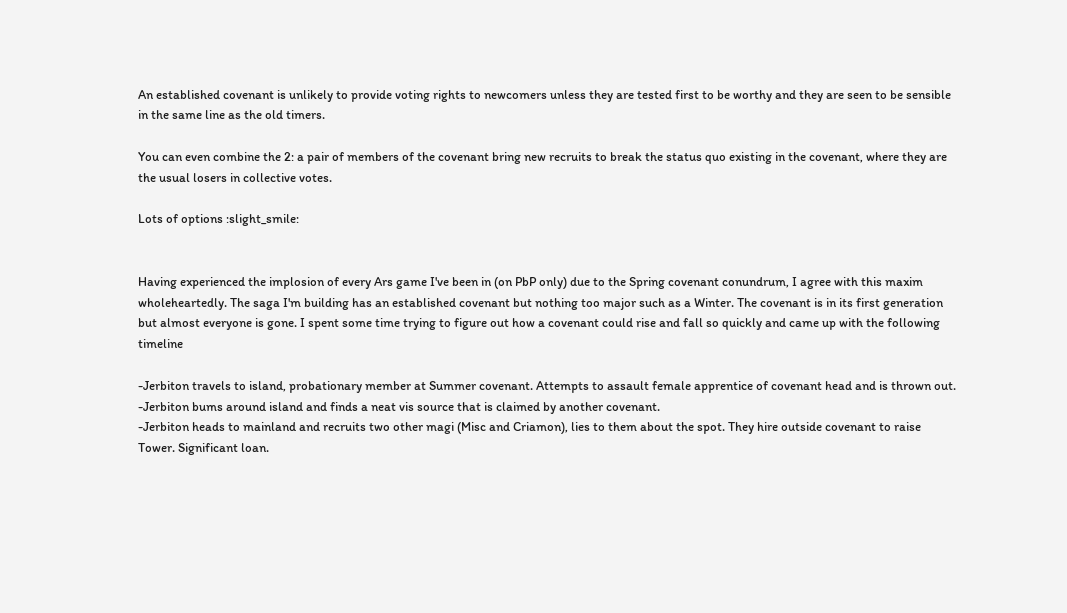An established covenant is unlikely to provide voting rights to newcomers unless they are tested first to be worthy and they are seen to be sensible in the same line as the old timers.

You can even combine the 2: a pair of members of the covenant bring new recruits to break the status quo existing in the covenant, where they are the usual losers in collective votes.

Lots of options :slight_smile:


Having experienced the implosion of every Ars game I've been in (on PbP only) due to the Spring covenant conundrum, I agree with this maxim wholeheartedly. The saga I'm building has an established covenant but nothing too major such as a Winter. The covenant is in its first generation but almost everyone is gone. I spent some time trying to figure out how a covenant could rise and fall so quickly and came up with the following timeline

-Jerbiton travels to island, probationary member at Summer covenant. Attempts to assault female apprentice of covenant head and is thrown out.
-Jerbiton bums around island and finds a neat vis source that is claimed by another covenant.
-Jerbiton heads to mainland and recruits two other magi (Misc and Criamon), lies to them about the spot. They hire outside covenant to raise Tower. Significant loan.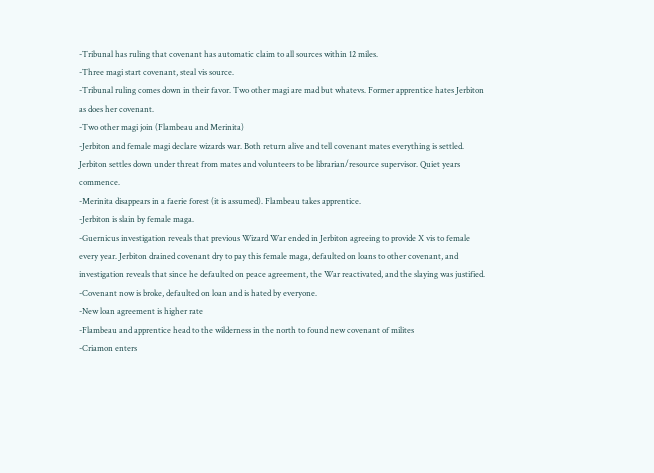-Tribunal has ruling that covenant has automatic claim to all sources within 12 miles.
-Three magi start covenant, steal vis source.
-Tribunal ruling comes down in their favor. Two other magi are mad but whatevs. Former apprentice hates Jerbiton as does her covenant.
-Two other magi join (Flambeau and Merinita)
-Jerbiton and female magi declare wizards war. Both return alive and tell covenant mates everything is settled. Jerbiton settles down under threat from mates and volunteers to be librarian/resource supervisor. Quiet years commence.
-Merinita disappears in a faerie forest (it is assumed). Flambeau takes apprentice.
-Jerbiton is slain by female maga.
-Guernicus investigation reveals that previous Wizard War ended in Jerbiton agreeing to provide X vis to female every year. Jerbiton drained covenant dry to pay this female maga, defaulted on loans to other covenant, and investigation reveals that since he defaulted on peace agreement, the War reactivated, and the slaying was justified.
-Covenant now is broke, defaulted on loan and is hated by everyone.
-New loan agreement is higher rate
-Flambeau and apprentice head to the wilderness in the north to found new covenant of milites
-Criamon enters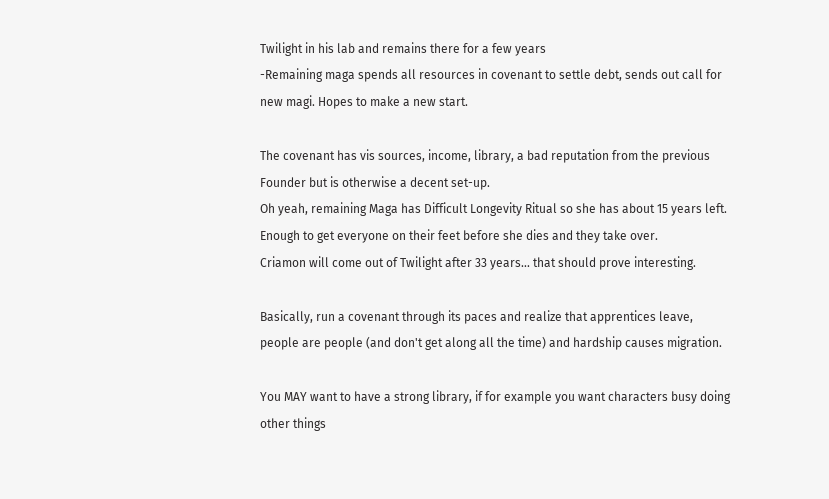Twilight in his lab and remains there for a few years
-Remaining maga spends all resources in covenant to settle debt, sends out call for new magi. Hopes to make a new start.

The covenant has vis sources, income, library, a bad reputation from the previous Founder but is otherwise a decent set-up.
Oh yeah, remaining Maga has Difficult Longevity Ritual so she has about 15 years left. Enough to get everyone on their feet before she dies and they take over.
Criamon will come out of Twilight after 33 years... that should prove interesting.

Basically, run a covenant through its paces and realize that apprentices leave, people are people (and don't get along all the time) and hardship causes migration.

You MAY want to have a strong library, if for example you want characters busy doing other things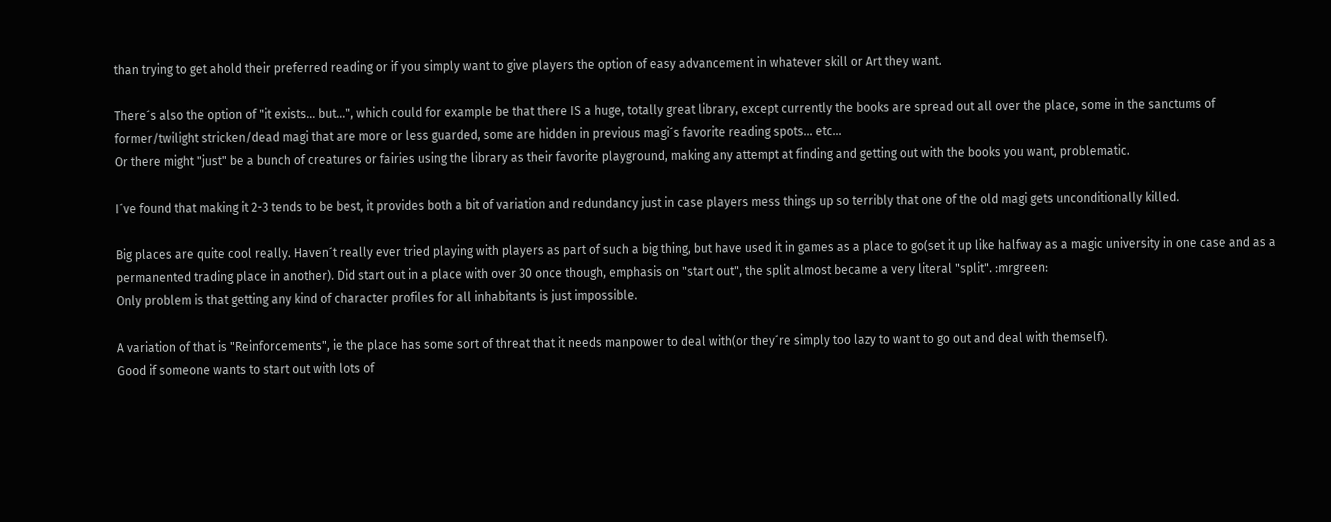than trying to get ahold their preferred reading or if you simply want to give players the option of easy advancement in whatever skill or Art they want.

There´s also the option of "it exists... but...", which could for example be that there IS a huge, totally great library, except currently the books are spread out all over the place, some in the sanctums of former/twilight stricken/dead magi that are more or less guarded, some are hidden in previous magi´s favorite reading spots... etc...
Or there might "just" be a bunch of creatures or fairies using the library as their favorite playground, making any attempt at finding and getting out with the books you want, problematic.

I´ve found that making it 2-3 tends to be best, it provides both a bit of variation and redundancy just in case players mess things up so terribly that one of the old magi gets unconditionally killed.

Big places are quite cool really. Haven´t really ever tried playing with players as part of such a big thing, but have used it in games as a place to go(set it up like halfway as a magic university in one case and as a permanented trading place in another). Did start out in a place with over 30 once though, emphasis on "start out", the split almost became a very literal "split". :mrgreen:
Only problem is that getting any kind of character profiles for all inhabitants is just impossible.

A variation of that is "Reinforcements", ie the place has some sort of threat that it needs manpower to deal with(or they´re simply too lazy to want to go out and deal with themself).
Good if someone wants to start out with lots of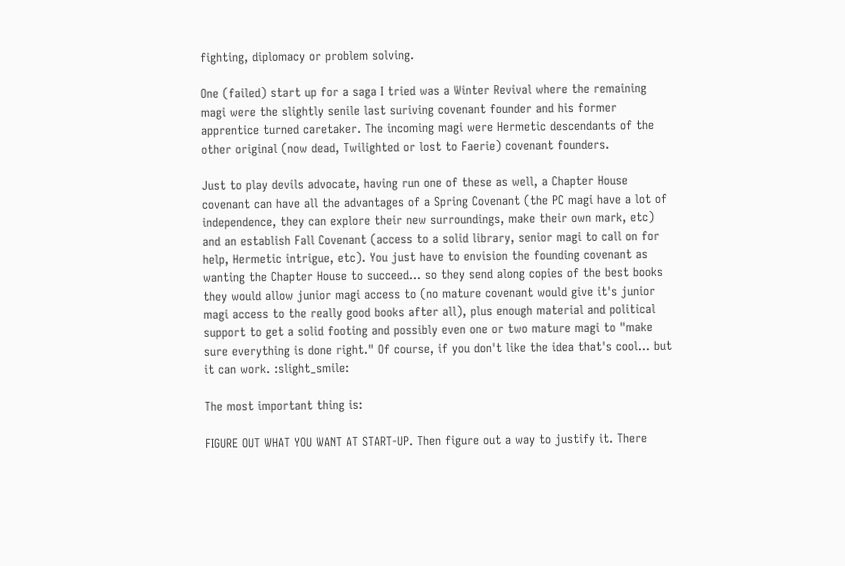fighting, diplomacy or problem solving.

One (failed) start up for a saga I tried was a Winter Revival where the remaining magi were the slightly senile last suriving covenant founder and his former apprentice turned caretaker. The incoming magi were Hermetic descendants of the other original (now dead, Twilighted or lost to Faerie) covenant founders.

Just to play devils advocate, having run one of these as well, a Chapter House covenant can have all the advantages of a Spring Covenant (the PC magi have a lot of independence, they can explore their new surroundings, make their own mark, etc) and an establish Fall Covenant (access to a solid library, senior magi to call on for help, Hermetic intrigue, etc). You just have to envision the founding covenant as wanting the Chapter House to succeed... so they send along copies of the best books they would allow junior magi access to (no mature covenant would give it's junior magi access to the really good books after all), plus enough material and political support to get a solid footing and possibly even one or two mature magi to "make sure everything is done right." Of course, if you don't like the idea that's cool... but it can work. :slight_smile:

The most important thing is:

FIGURE OUT WHAT YOU WANT AT START-UP. Then figure out a way to justify it. There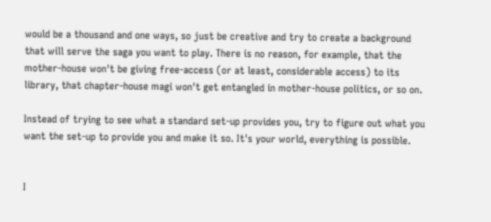would be a thousand and one ways, so just be creative and try to create a background that will serve the saga you want to play. There is no reason, for example, that the mother-house won't be giving free-access (or at least, considerable access) to its library, that chapter-house magi won't get entangled in mother-house politics, or so on.

Instead of trying to see what a standard set-up provides you, try to figure out what you want the set-up to provide you and make it so. It's your world, everything is possible.


I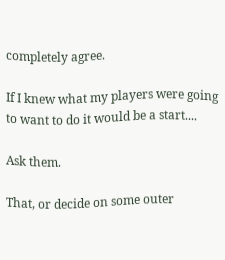completely agree.

If I knew what my players were going to want to do it would be a start....

Ask them.

That, or decide on some outer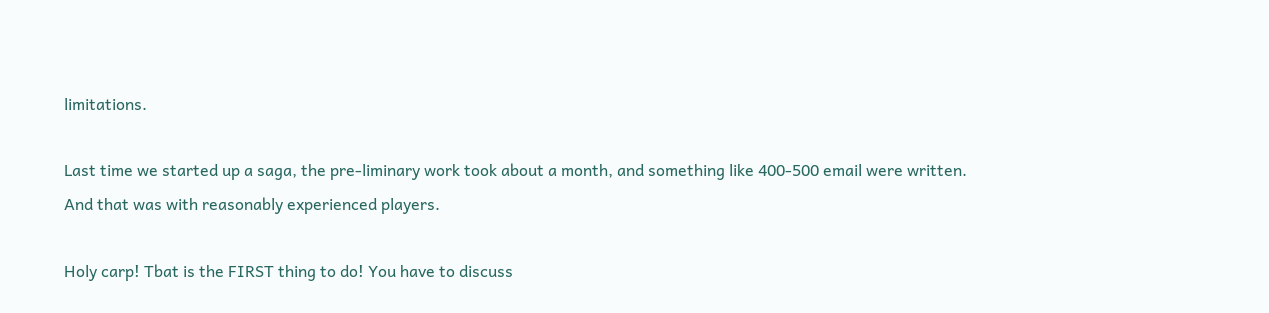limitations.

Last time we started up a saga, the pre-liminary work took about a month, and something like 400-500 email were written.
And that was with reasonably experienced players.

Holy carp! Tbat is the FIRST thing to do! You have to discuss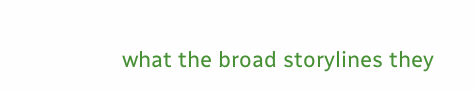what the broad storylines they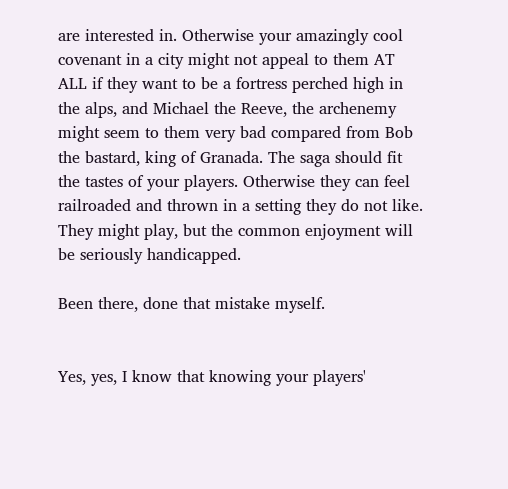are interested in. Otherwise your amazingly cool covenant in a city might not appeal to them AT ALL if they want to be a fortress perched high in the alps, and Michael the Reeve, the archenemy might seem to them very bad compared from Bob the bastard, king of Granada. The saga should fit the tastes of your players. Otherwise they can feel railroaded and thrown in a setting they do not like. They might play, but the common enjoyment will be seriously handicapped.

Been there, done that mistake myself.


Yes, yes, I know that knowing your players'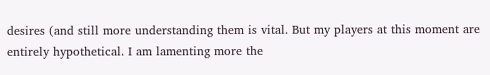desires (and still more understanding them is vital. But my players at this moment are entirely hypothetical. I am lamenting more the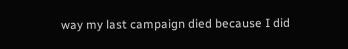way my last campaign died because I did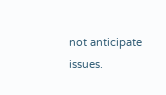not anticipate issues.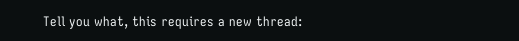Tell you what, this requires a new thread: